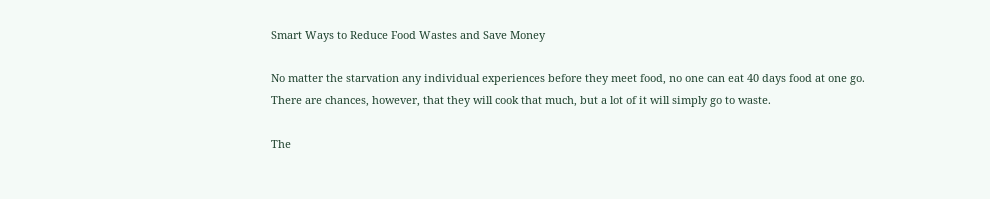Smart Ways to Reduce Food Wastes and Save Money

No matter the starvation any individual experiences before they meet food, no one can eat 40 days food at one go. There are chances, however, that they will cook that much, but a lot of it will simply go to waste.

The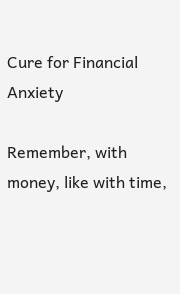Cure for Financial Anxiety

Remember, with money, like with time,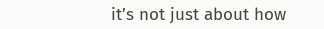it’s not just about how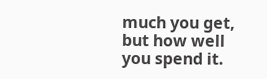much you get, but how well you spend it.